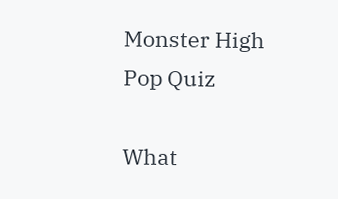Monster High Pop Quiz

What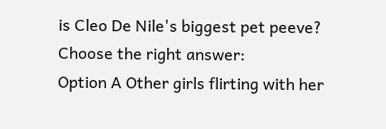is Cleo De Nile's biggest pet peeve?
Choose the right answer:
Option A Other girls flirting with her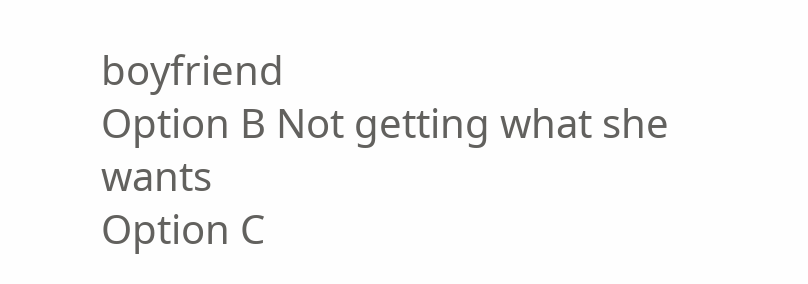boyfriend
Option B Not getting what she wants
Option C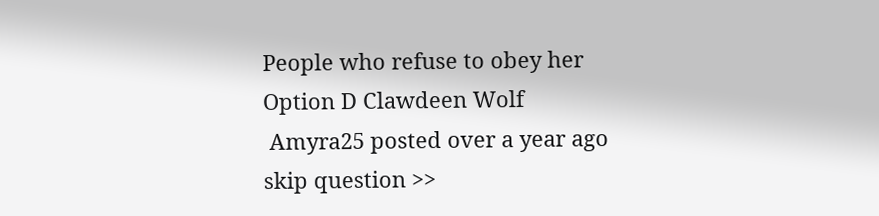People who refuse to obey her
Option D Clawdeen Wolf
 Amyra25 posted over a year ago
skip question >>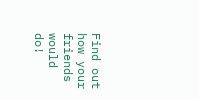Find out how your friends would do!